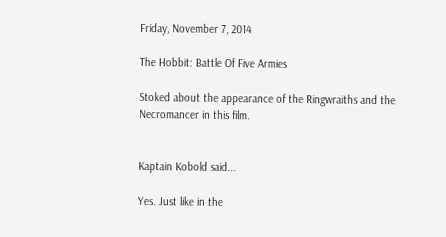Friday, November 7, 2014

The Hobbit: Battle Of Five Armies

Stoked about the appearance of the Ringwraiths and the Necromancer in this film.


Kaptain Kobold said...

Yes. Just like in the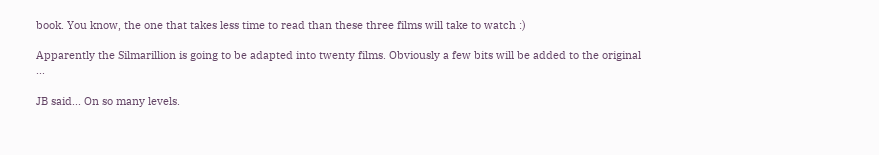book. You know, the one that takes less time to read than these three films will take to watch :)

Apparently the Silmarillion is going to be adapted into twenty films. Obviously a few bits will be added to the original ...

JB said... On so many levels.